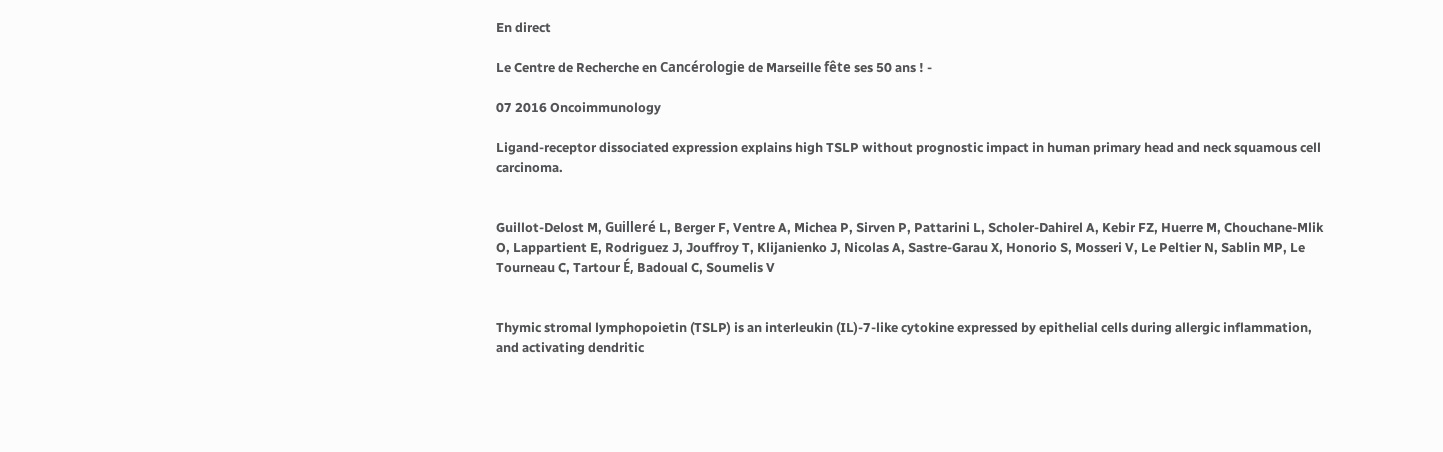En direct

Le Centre de Recherche en Cancérologie de Marseille fête ses 50 ans ! -

07 2016 Oncoimmunology

Ligand-receptor dissociated expression explains high TSLP without prognostic impact in human primary head and neck squamous cell carcinoma.


Guillot-Delost M, Guilleré L, Berger F, Ventre A, Michea P, Sirven P, Pattarini L, Scholer-Dahirel A, Kebir FZ, Huerre M, Chouchane-Mlik O, Lappartient E, Rodriguez J, Jouffroy T, Klijanienko J, Nicolas A, Sastre-Garau X, Honorio S, Mosseri V, Le Peltier N, Sablin MP, Le Tourneau C, Tartour É, Badoual C, Soumelis V


Thymic stromal lymphopoietin (TSLP) is an interleukin (IL)-7-like cytokine expressed by epithelial cells during allergic inflammation, and activating dendritic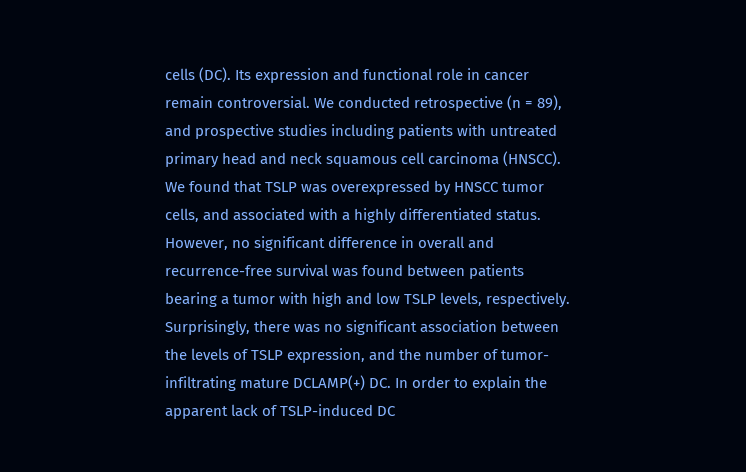cells (DC). Its expression and functional role in cancer remain controversial. We conducted retrospective (n = 89), and prospective studies including patients with untreated primary head and neck squamous cell carcinoma (HNSCC). We found that TSLP was overexpressed by HNSCC tumor cells, and associated with a highly differentiated status. However, no significant difference in overall and recurrence-free survival was found between patients bearing a tumor with high and low TSLP levels, respectively. Surprisingly, there was no significant association between the levels of TSLP expression, and the number of tumor-infiltrating mature DCLAMP(+) DC. In order to explain the apparent lack of TSLP-induced DC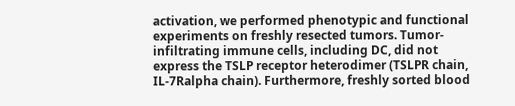activation, we performed phenotypic and functional experiments on freshly resected tumors. Tumor-infiltrating immune cells, including DC, did not express the TSLP receptor heterodimer (TSLPR chain, IL-7Ralpha chain). Furthermore, freshly sorted blood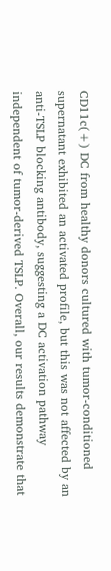CD11c(+) DC from healthy donors cultured with tumor-conditioned supernatant exhibited an activated profile, but this was not affected by an anti-TSLP blocking antibody, suggesting a DC activation pathway independent of tumor-derived TSLP. Overall, our results demonstrate that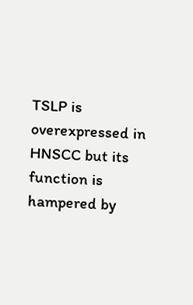TSLP is overexpressed in HNSCC but its function is hampered by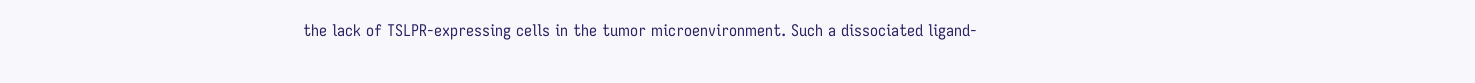the lack of TSLPR-expressing cells in the tumor microenvironment. Such a dissociated ligand-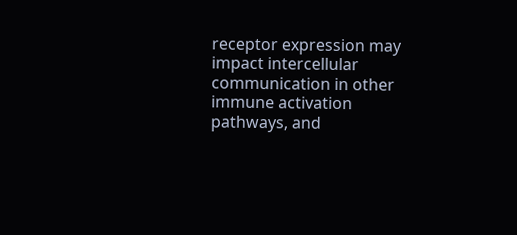receptor expression may impact intercellular communication in other immune activation pathways, and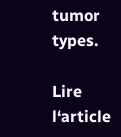tumor types.

Lire l‘article